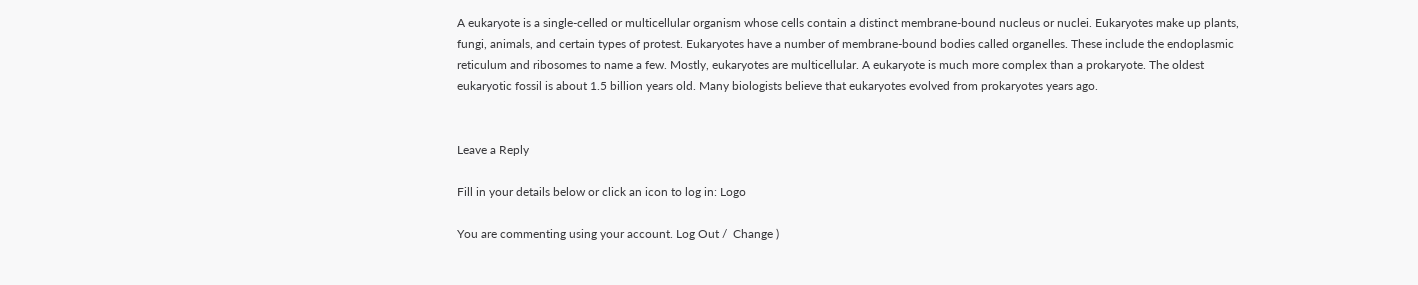A eukaryote is a single-celled or multicellular organism whose cells contain a distinct membrane-bound nucleus or nuclei. Eukaryotes make up plants, fungi, animals, and certain types of protest. Eukaryotes have a number of membrane-bound bodies called organelles. These include the endoplasmic reticulum and ribosomes to name a few. Mostly, eukaryotes are multicellular. A eukaryote is much more complex than a prokaryote. The oldest eukaryotic fossil is about 1.5 billion years old. Many biologists believe that eukaryotes evolved from prokaryotes years ago.


Leave a Reply

Fill in your details below or click an icon to log in: Logo

You are commenting using your account. Log Out /  Change )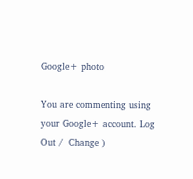Google+ photo

You are commenting using your Google+ account. Log Out /  Change )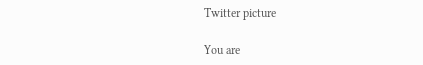Twitter picture

You are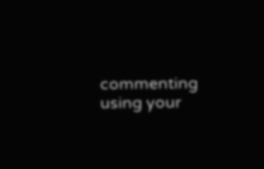commenting using your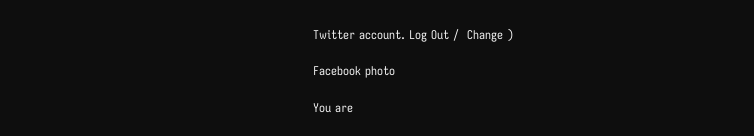Twitter account. Log Out /  Change )

Facebook photo

You are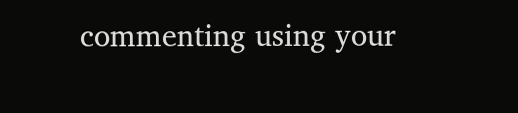commenting using your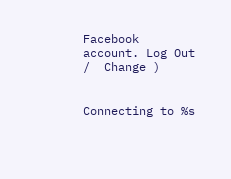Facebook account. Log Out /  Change )


Connecting to %s